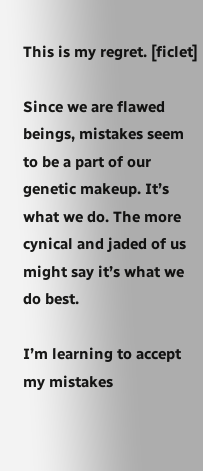This is my regret. [ficlet]

Since we are flawed beings, mistakes seem to be a part of our genetic makeup. It’s what we do. The more cynical and jaded of us might say it’s what we do best.

I’m learning to accept my mistakes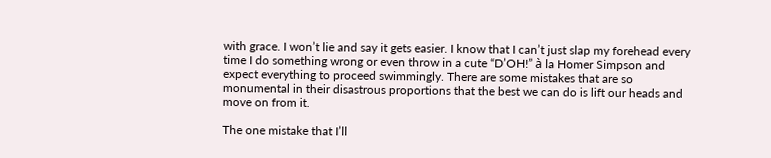with grace. I won’t lie and say it gets easier. I know that I can’t just slap my forehead every time I do something wrong or even throw in a cute “D’OH!” à la Homer Simpson and expect everything to proceed swimmingly. There are some mistakes that are so monumental in their disastrous proportions that the best we can do is lift our heads and move on from it.

The one mistake that I’ll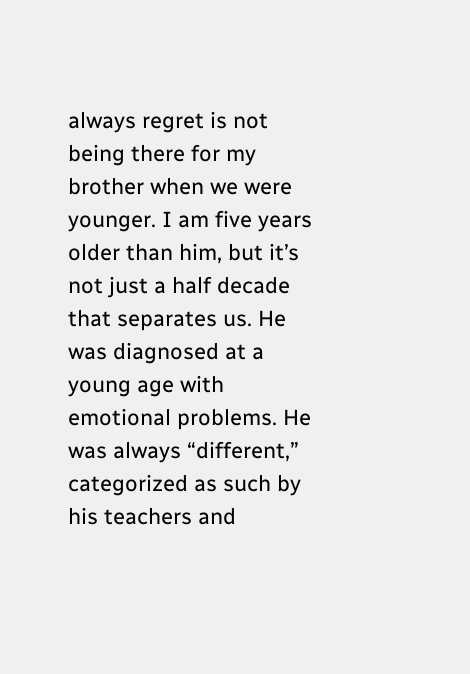always regret is not being there for my brother when we were younger. I am five years older than him, but it’s not just a half decade that separates us. He was diagnosed at a young age with emotional problems. He was always “different,” categorized as such by his teachers and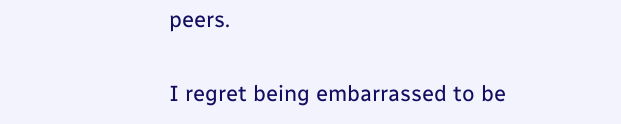peers.

I regret being embarrassed to be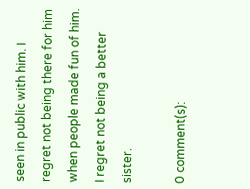seen in public with him. I regret not being there for him when people made fun of him. I regret not being a better sister.

0 comment(s):